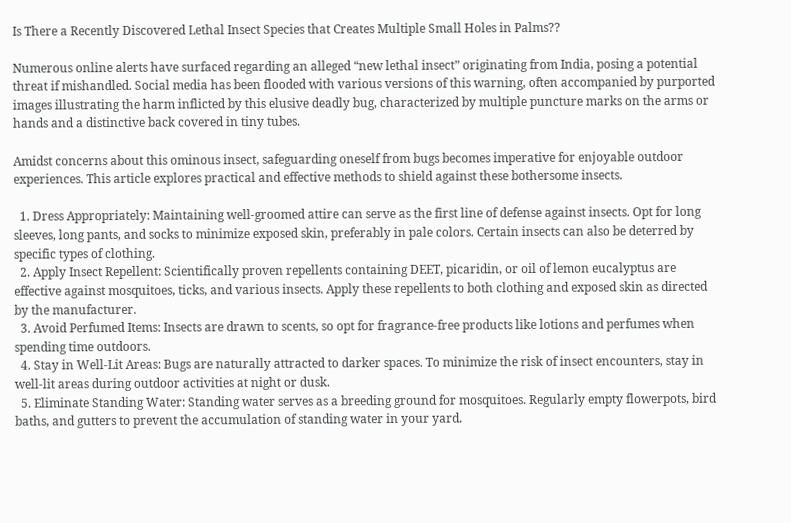Is There a Recently Discovered Lethal Insect Species that Creates Multiple Small Holes in Palms??

Numerous online alerts have surfaced regarding an alleged “new lethal insect” originating from India, posing a potential threat if mishandled. Social media has been flooded with various versions of this warning, often accompanied by purported images illustrating the harm inflicted by this elusive deadly bug, characterized by multiple puncture marks on the arms or hands and a distinctive back covered in tiny tubes.

Amidst concerns about this ominous insect, safeguarding oneself from bugs becomes imperative for enjoyable outdoor experiences. This article explores practical and effective methods to shield against these bothersome insects.

  1. Dress Appropriately: Maintaining well-groomed attire can serve as the first line of defense against insects. Opt for long sleeves, long pants, and socks to minimize exposed skin, preferably in pale colors. Certain insects can also be deterred by specific types of clothing.
  2. Apply Insect Repellent: Scientifically proven repellents containing DEET, picaridin, or oil of lemon eucalyptus are effective against mosquitoes, ticks, and various insects. Apply these repellents to both clothing and exposed skin as directed by the manufacturer.
  3. Avoid Perfumed Items: Insects are drawn to scents, so opt for fragrance-free products like lotions and perfumes when spending time outdoors.
  4. Stay in Well-Lit Areas: Bugs are naturally attracted to darker spaces. To minimize the risk of insect encounters, stay in well-lit areas during outdoor activities at night or dusk.
  5. Eliminate Standing Water: Standing water serves as a breeding ground for mosquitoes. Regularly empty flowerpots, bird baths, and gutters to prevent the accumulation of standing water in your yard.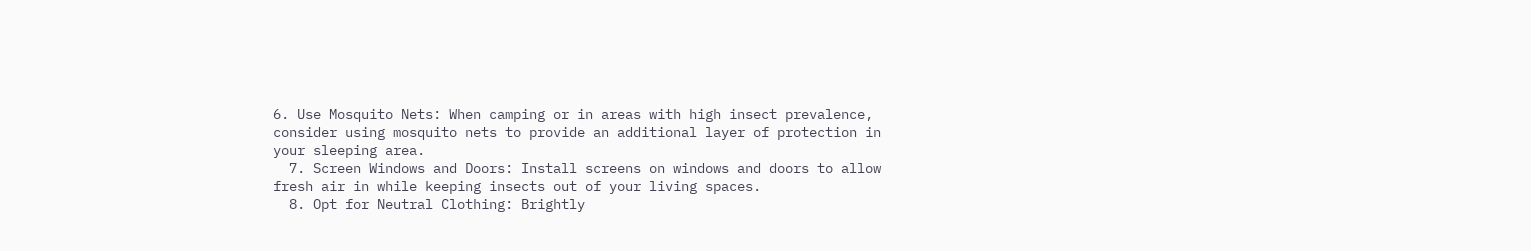6. Use Mosquito Nets: When camping or in areas with high insect prevalence, consider using mosquito nets to provide an additional layer of protection in your sleeping area.
  7. Screen Windows and Doors: Install screens on windows and doors to allow fresh air in while keeping insects out of your living spaces.
  8. Opt for Neutral Clothing: Brightly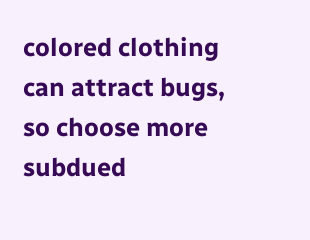colored clothing can attract bugs, so choose more subdued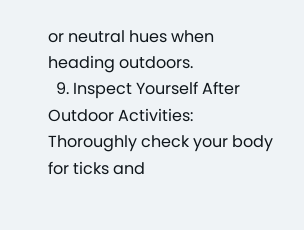or neutral hues when heading outdoors.
  9. Inspect Yourself After Outdoor Activities: Thoroughly check your body for ticks and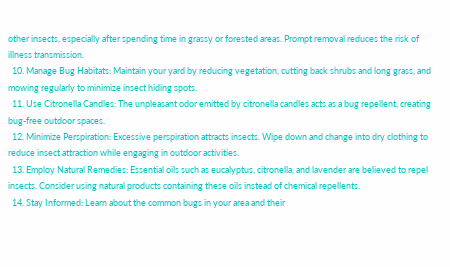other insects, especially after spending time in grassy or forested areas. Prompt removal reduces the risk of illness transmission.
  10. Manage Bug Habitats: Maintain your yard by reducing vegetation, cutting back shrubs and long grass, and mowing regularly to minimize insect hiding spots.
  11. Use Citronella Candles: The unpleasant odor emitted by citronella candles acts as a bug repellent, creating bug-free outdoor spaces.
  12. Minimize Perspiration: Excessive perspiration attracts insects. Wipe down and change into dry clothing to reduce insect attraction while engaging in outdoor activities.
  13. Employ Natural Remedies: Essential oils such as eucalyptus, citronella, and lavender are believed to repel insects. Consider using natural products containing these oils instead of chemical repellents.
  14. Stay Informed: Learn about the common bugs in your area and their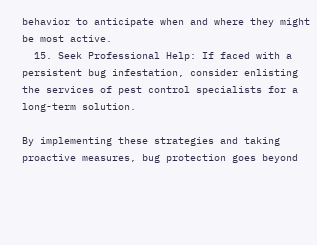behavior to anticipate when and where they might be most active.
  15. Seek Professional Help: If faced with a persistent bug infestation, consider enlisting the services of pest control specialists for a long-term solution.

By implementing these strategies and taking proactive measures, bug protection goes beyond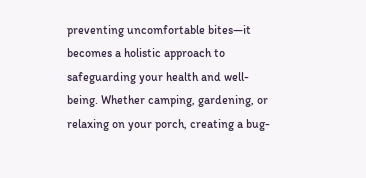preventing uncomfortable bites—it becomes a holistic approach to safeguarding your health and well-being. Whether camping, gardening, or relaxing on your porch, creating a bug-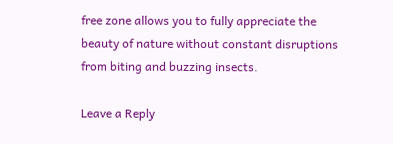free zone allows you to fully appreciate the beauty of nature without constant disruptions from biting and buzzing insects.

Leave a Reply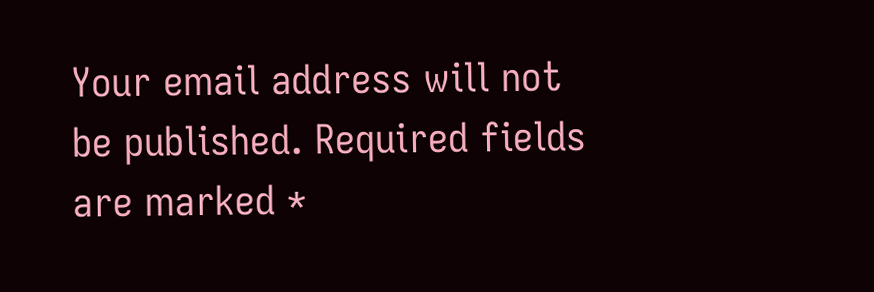Your email address will not be published. Required fields are marked *